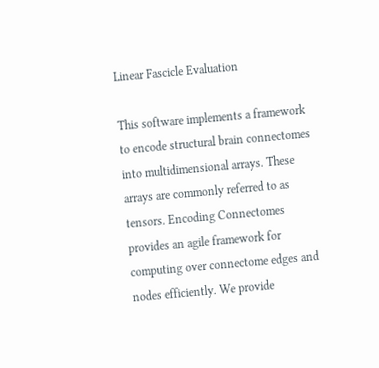Linear Fascicle Evaluation

This software implements a framework to encode structural brain connectomes into multidimensional arrays. These arrays are commonly referred to as tensors. Encoding Connectomes provides an agile framework for computing over connectome edges and nodes efficiently. We provide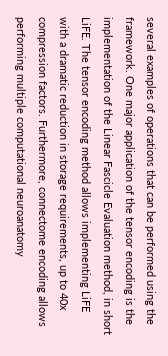several examples of operations that can be performed using the framework. One major application of the tensor encoding is the implementation of the Linear Fascicle Evaluation method, in short LiFE. The tensor encoding method allows implementing LiFE with a dramatic reduction in storage requirements, up to 40x compression factors. Furthermore, connectome encoding allows performing multiple computational neuroanatomy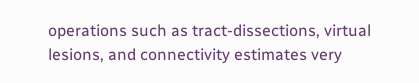operations such as tract-dissections, virtual lesions, and connectivity estimates very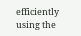efficiently using the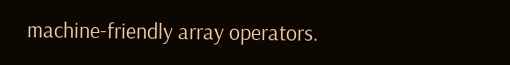machine-friendly array operators.